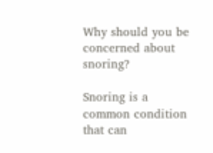Why should you be concerned about snoring?

Snoring is a common condition that can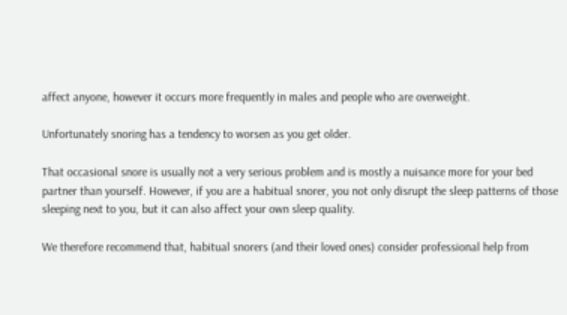affect anyone, however it occurs more frequently in males and people who are overweight.

Unfortunately snoring has a tendency to worsen as you get older.

That occasional snore is usually not a very serious problem and is mostly a nuisance more for your bed partner than yourself. However, if you are a habitual snorer, you not only disrupt the sleep patterns of those sleeping next to you, but it can also affect your own sleep quality.

We therefore recommend that, habitual snorers (and their loved ones) consider professional help from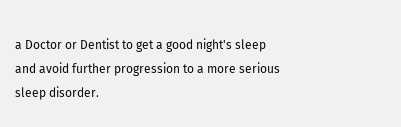a Doctor or Dentist to get a good night's sleep and avoid further progression to a more serious sleep disorder.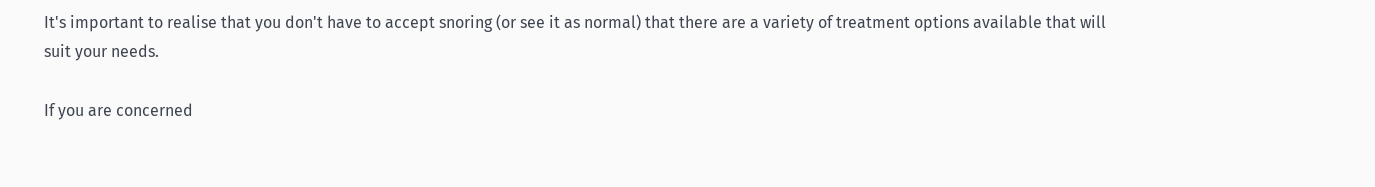It's important to realise that you don't have to accept snoring (or see it as normal) that there are a variety of treatment options available that will suit your needs.

If you are concerned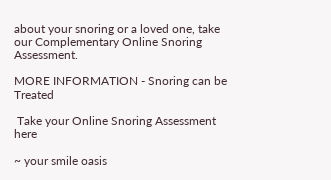about your snoring or a loved one, take our Complementary Online Snoring Assessment.

MORE INFORMATION - Snoring can be Treated

 Take your Online Snoring Assessment here

~ your smile oasis